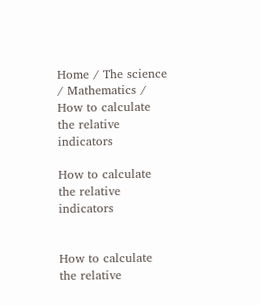Home / The science / Mathematics / How to calculate the relative indicators

How to calculate the relative indicators


How to calculate the relative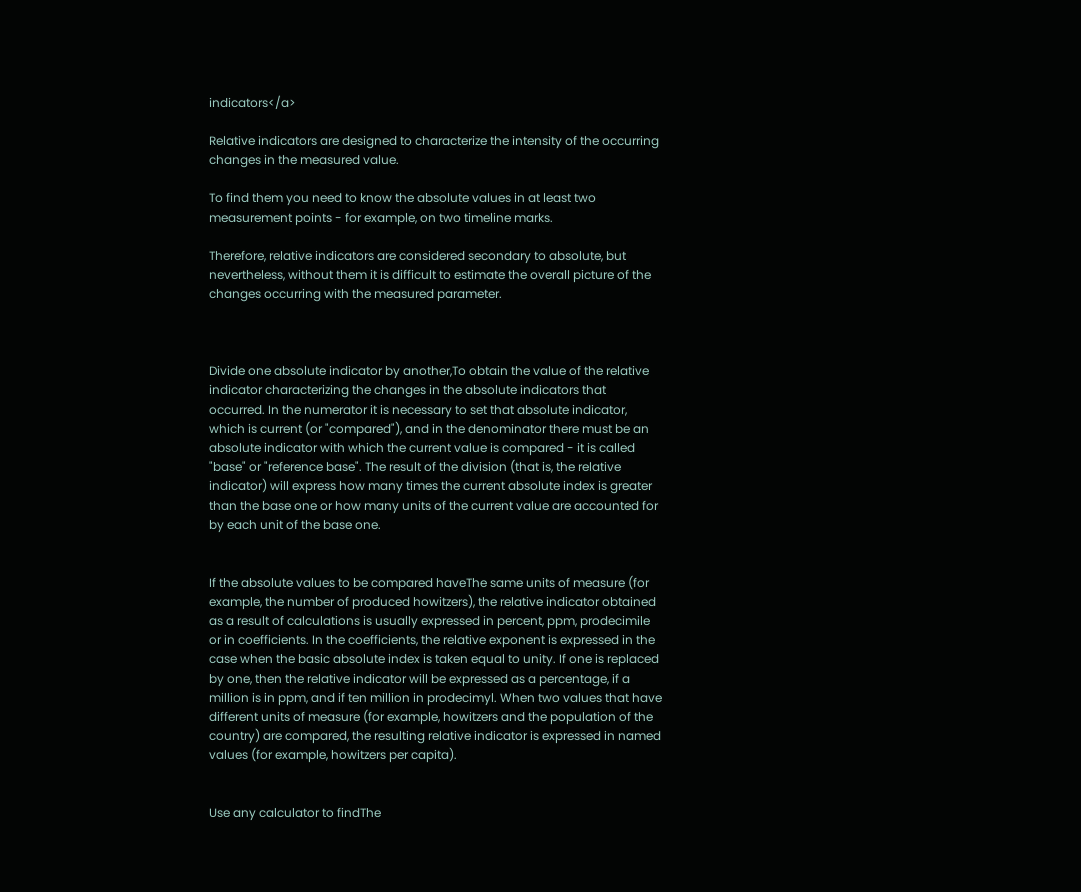indicators</a>

Relative indicators are designed to characterize the intensity of the occurring changes in the measured value.

To find them you need to know the absolute values in at least two measurement points - for example, on two timeline marks.

Therefore, relative indicators are considered secondary to absolute, but nevertheless, without them it is difficult to estimate the overall picture of the changes occurring with the measured parameter.



Divide one absolute indicator by another,To obtain the value of the relative indicator characterizing the changes in the absolute indicators that occurred. In the numerator it is necessary to set that absolute indicator, which is current (or "compared"), and in the denominator there must be an absolute indicator with which the current value is compared - it is called "base" or "reference base". The result of the division (that is, the relative indicator) will express how many times the current absolute index is greater than the base one or how many units of the current value are accounted for by each unit of the base one.


If the absolute values to be compared haveThe same units of measure (for example, the number of produced howitzers), the relative indicator obtained as a result of calculations is usually expressed in percent, ppm, prodecimile or in coefficients. In the coefficients, the relative exponent is expressed in the case when the basic absolute index is taken equal to unity. If one is replaced by one, then the relative indicator will be expressed as a percentage, if a million is in ppm, and if ten million in prodecimyl. When two values that have different units of measure (for example, howitzers and the population of the country) are compared, the resulting relative indicator is expressed in named values (for example, howitzers per capita).


Use any calculator to findThe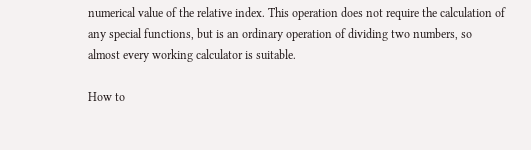numerical value of the relative index. This operation does not require the calculation of any special functions, but is an ordinary operation of dividing two numbers, so almost every working calculator is suitable.

How to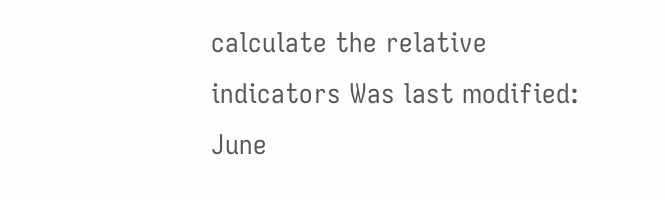calculate the relative indicators Was last modified: June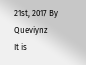21st, 2017 By Queviynz
It is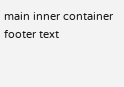main inner container footer text